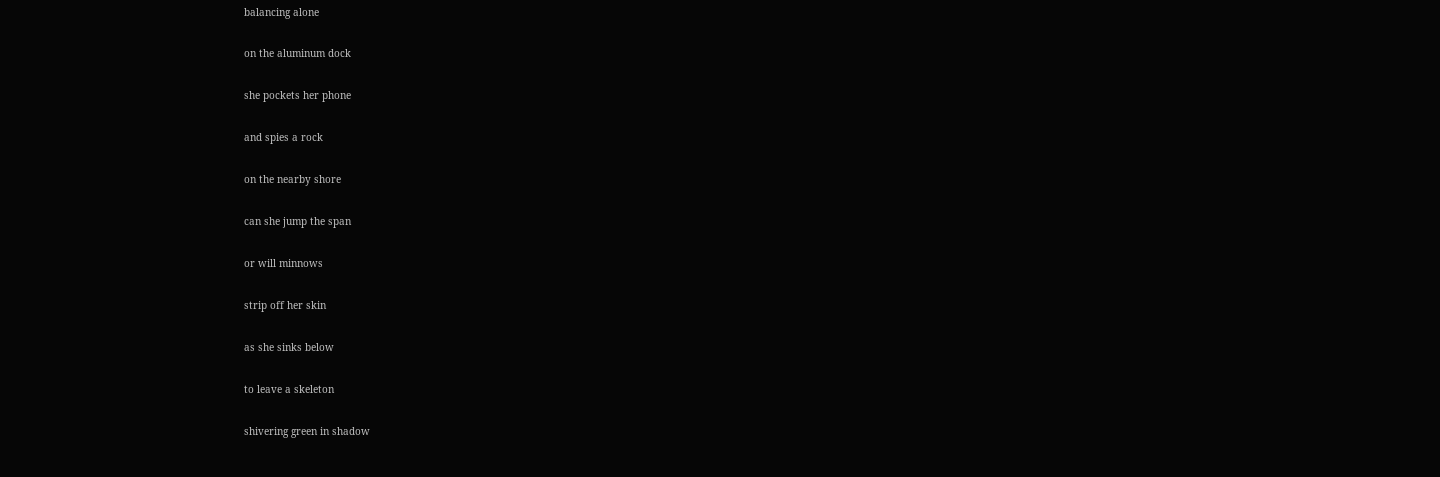balancing alone

on the aluminum dock

she pockets her phone

and spies a rock

on the nearby shore

can she jump the span

or will minnows

strip off her skin

as she sinks below

to leave a skeleton

shivering green in shadow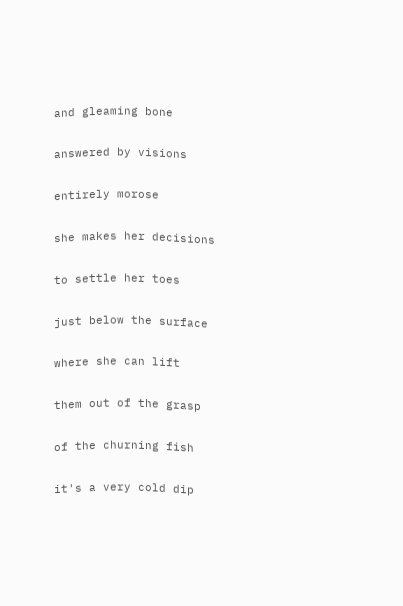and gleaming bone

answered by visions

entirely morose

she makes her decisions

to settle her toes

just below the surface

where she can lift

them out of the grasp

of the churning fish

it's a very cold dip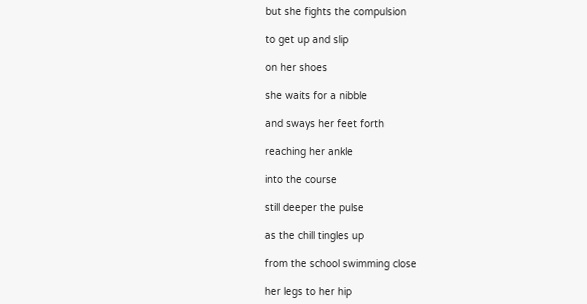but she fights the compulsion

to get up and slip

on her shoes

she waits for a nibble

and sways her feet forth

reaching her ankle

into the course

still deeper the pulse

as the chill tingles up

from the school swimming close

her legs to her hip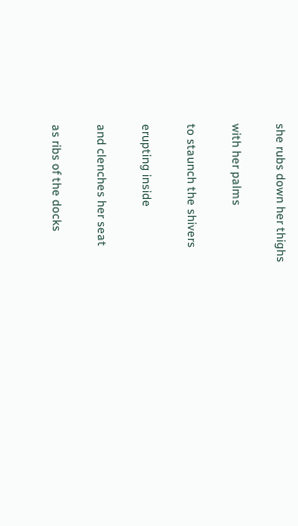she rubs down her thighs

with her palms

to staunch the shivers

erupting inside

and clenches her seat

as ribs of the docks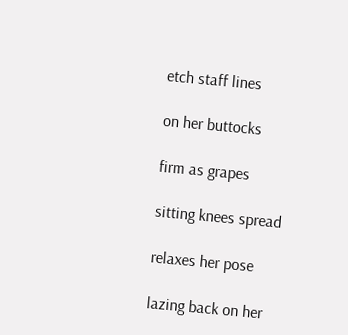etch staff lines

on her buttocks

firm as grapes

sitting knees spread

relaxes her pose

lazing back on her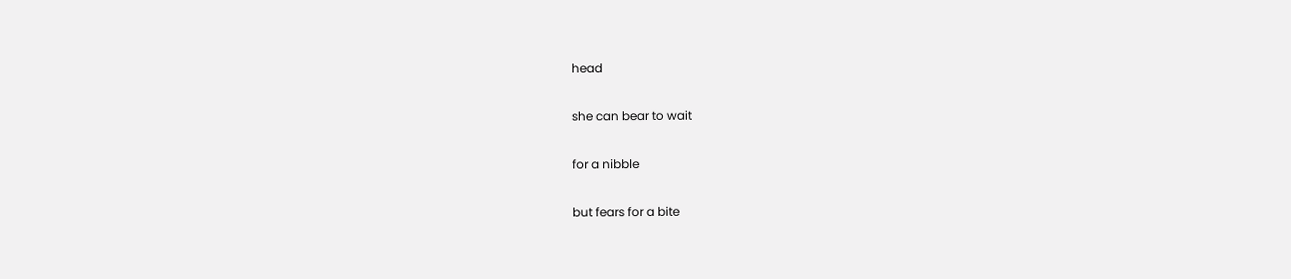head

she can bear to wait

for a nibble

but fears for a bite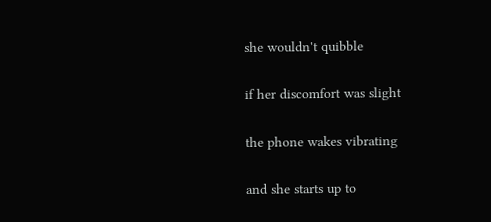she wouldn't quibble

if her discomfort was slight

the phone wakes vibrating

and she starts up to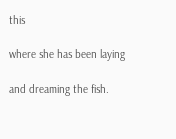this

where she has been laying

and dreaming the fish.